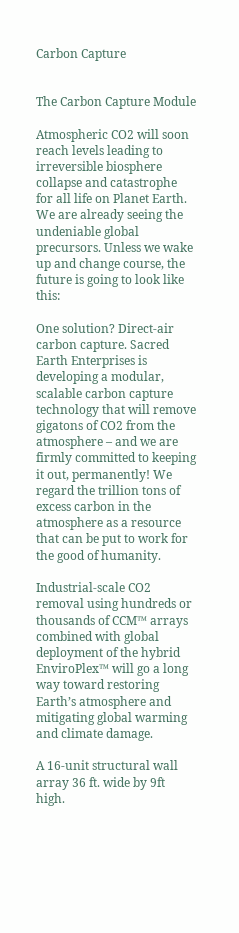Carbon Capture


The Carbon Capture Module

Atmospheric CO2 will soon reach levels leading to irreversible biosphere collapse and catastrophe for all life on Planet Earth. We are already seeing the undeniable global precursors. Unless we wake up and change course, the future is going to look like this:

One solution? Direct-air carbon capture. Sacred Earth Enterprises is developing a modular, scalable carbon capture technology that will remove gigatons of CO2 from the atmosphere – and we are firmly committed to keeping it out, permanently! We regard the trillion tons of excess carbon in the atmosphere as a resource that can be put to work for the good of humanity.

Industrial-scale CO2 removal using hundreds or thousands of CCM™ arrays combined with global deployment of the hybrid EnviroPlex™ will go a long way toward restoring Earth’s atmosphere and mitigating global warming and climate damage.

A 16-unit structural wall array 36 ft. wide by 9ft high.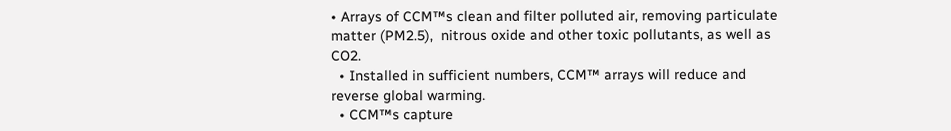• Arrays of CCM™s clean and filter polluted air, removing particulate matter (PM2.5),  nitrous oxide and other toxic pollutants, as well as CO2.
  • Installed in sufficient numbers, CCM™ arrays will reduce and reverse global warming.
  • CCM™s capture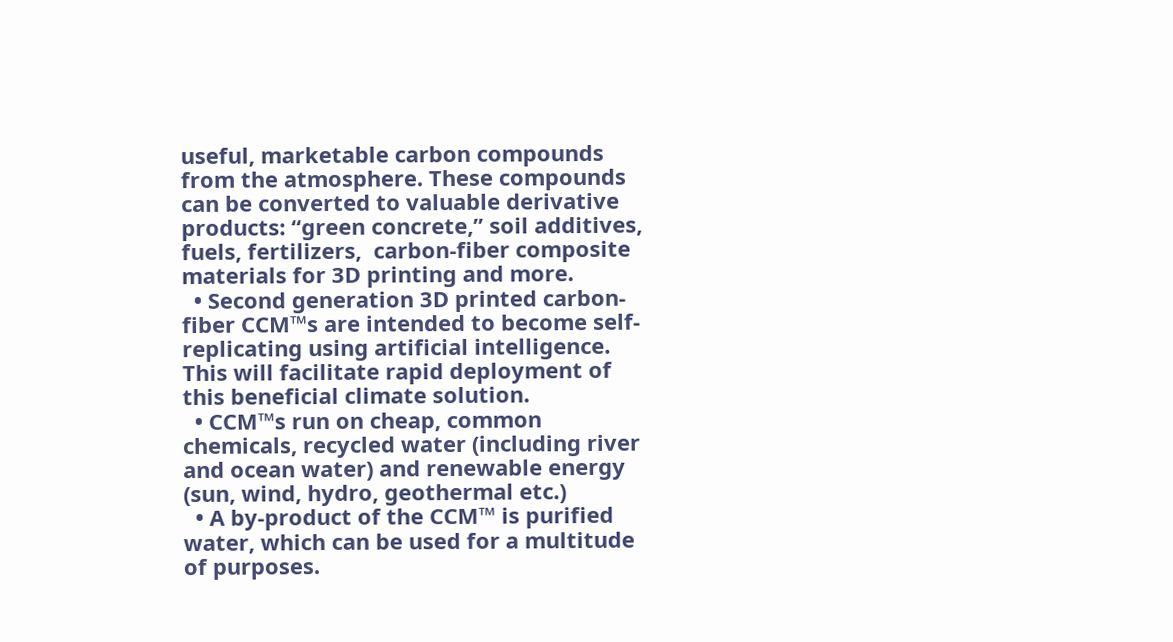useful, marketable carbon compounds from the atmosphere. These compounds can be converted to valuable derivative products: “green concrete,” soil additives, fuels, fertilizers,  carbon-fiber composite materials for 3D printing and more.
  • Second generation 3D printed carbon-fiber CCM™s are intended to become self-replicating using artificial intelligence. This will facilitate rapid deployment of this beneficial climate solution.
  • CCM™s run on cheap, common chemicals, recycled water (including river and ocean water) and renewable energy (sun, wind, hydro, geothermal etc.)
  • A by-product of the CCM™ is purified water, which can be used for a multitude of purposes.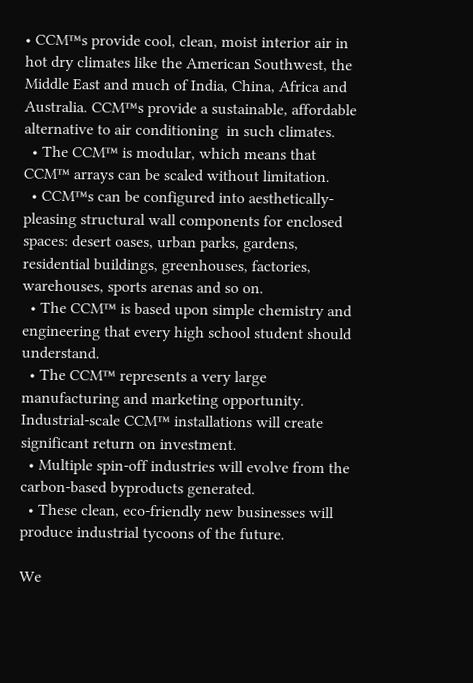• CCM™s provide cool, clean, moist interior air in hot dry climates like the American Southwest, the Middle East and much of India, China, Africa and Australia. CCM™s provide a sustainable, affordable alternative to air conditioning  in such climates.
  • The CCM™ is modular, which means that CCM™ arrays can be scaled without limitation.
  • CCM™s can be configured into aesthetically-pleasing structural wall components for enclosed spaces: desert oases, urban parks, gardens, residential buildings, greenhouses, factories, warehouses, sports arenas and so on.
  • The CCM™ is based upon simple chemistry and engineering that every high school student should understand.
  • The CCM™ represents a very large manufacturing and marketing opportunity. Industrial-scale CCM™ installations will create significant return on investment.
  • Multiple spin-off industries will evolve from the carbon-based byproducts generated.
  • These clean, eco-friendly new businesses will produce industrial tycoons of the future.

We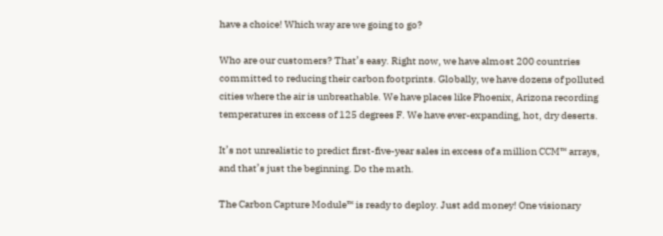have a choice! Which way are we going to go?

Who are our customers? That’s easy. Right now, we have almost 200 countries committed to reducing their carbon footprints. Globally, we have dozens of polluted cities where the air is unbreathable. We have places like Phoenix, Arizona recording temperatures in excess of 125 degrees F. We have ever-expanding, hot, dry deserts.

It’s not unrealistic to predict first-five-year sales in excess of a million CCM™ arrays, and that’s just the beginning. Do the math.

The Carbon Capture Module™ is ready to deploy. Just add money! One visionary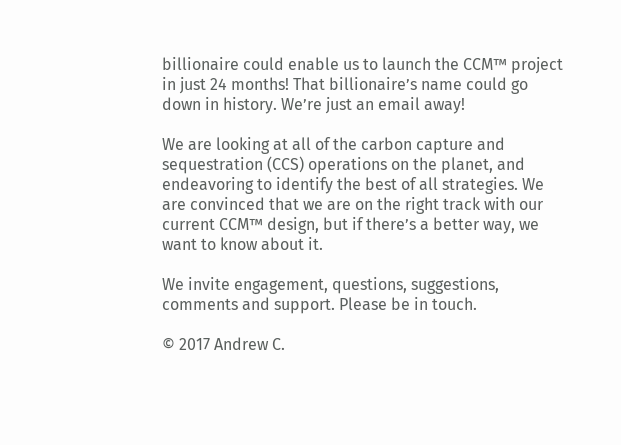billionaire could enable us to launch the CCM™ project in just 24 months! That billionaire’s name could go down in history. We’re just an email away!

We are looking at all of the carbon capture and sequestration (CCS) operations on the planet, and endeavoring to identify the best of all strategies. We are convinced that we are on the right track with our current CCM™ design, but if there’s a better way, we want to know about it.

We invite engagement, questions, suggestions, comments and support. Please be in touch.

© 2017 Andrew C.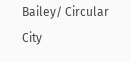Bailey/ Circular City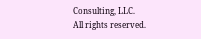Consulting, LLC.
All rights reserved.